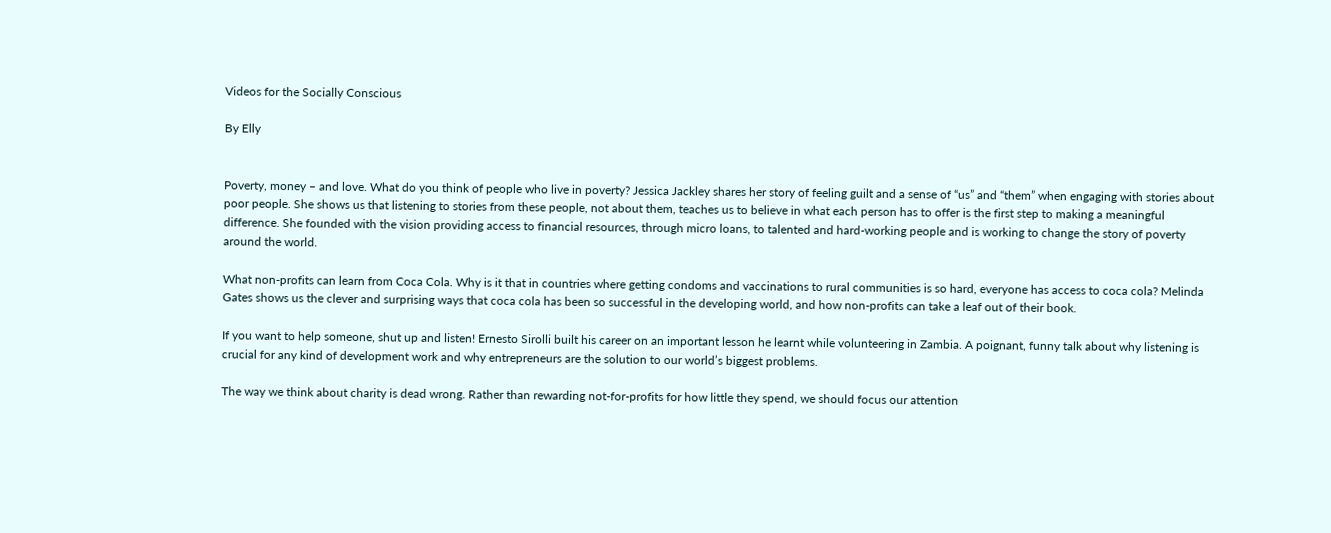Videos for the Socially Conscious

By Elly


Poverty, money – and love. What do you think of people who live in poverty? Jessica Jackley shares her story of feeling guilt and a sense of “us” and “them” when engaging with stories about poor people. She shows us that listening to stories from these people, not about them, teaches us to believe in what each person has to offer is the first step to making a meaningful difference. She founded with the vision providing access to financial resources, through micro loans, to talented and hard-working people and is working to change the story of poverty around the world.

What non-profits can learn from Coca Cola. Why is it that in countries where getting condoms and vaccinations to rural communities is so hard, everyone has access to coca cola? Melinda Gates shows us the clever and surprising ways that coca cola has been so successful in the developing world, and how non-profits can take a leaf out of their book.

If you want to help someone, shut up and listen! Ernesto Sirolli built his career on an important lesson he learnt while volunteering in Zambia. A poignant, funny talk about why listening is crucial for any kind of development work and why entrepreneurs are the solution to our world’s biggest problems.

The way we think about charity is dead wrong. Rather than rewarding not-for-profits for how little they spend, we should focus our attention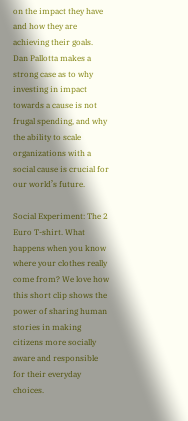on the impact they have and how they are achieving their goals. Dan Pallotta makes a strong case as to why investing in impact towards a cause is not frugal spending, and why the ability to scale organizations with a social cause is crucial for our world’s future.

Social Experiment: The 2 Euro T-shirt. What happens when you know where your clothes really come from? We love how this short clip shows the power of sharing human stories in making citizens more socially aware and responsible for their everyday choices.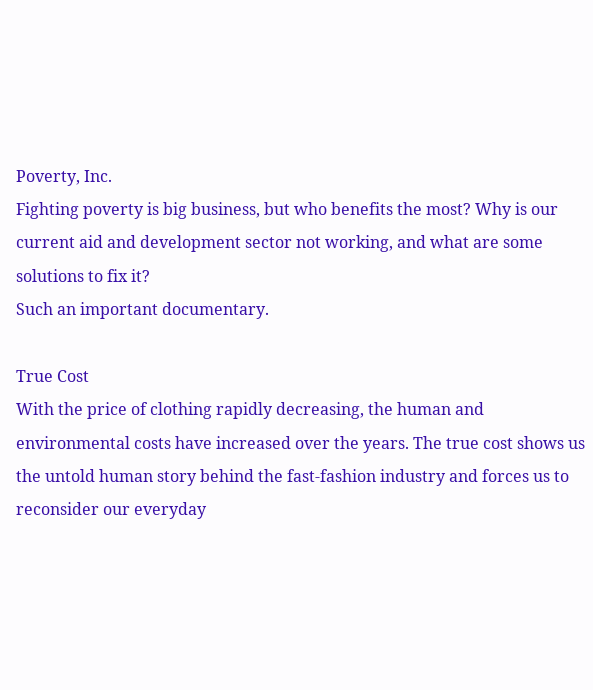Poverty, Inc.
Fighting poverty is big business, but who benefits the most? Why is our current aid and development sector not working, and what are some solutions to fix it?
Such an important documentary.

True Cost
With the price of clothing rapidly decreasing, the human and environmental costs have increased over the years. The true cost shows us the untold human story behind the fast-fashion industry and forces us to reconsider our everyday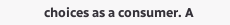choices as a consumer. A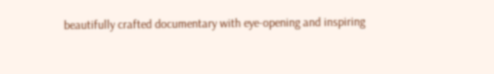beautifully crafted documentary with eye-opening and inspiring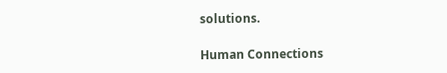solutions.

Human Connections